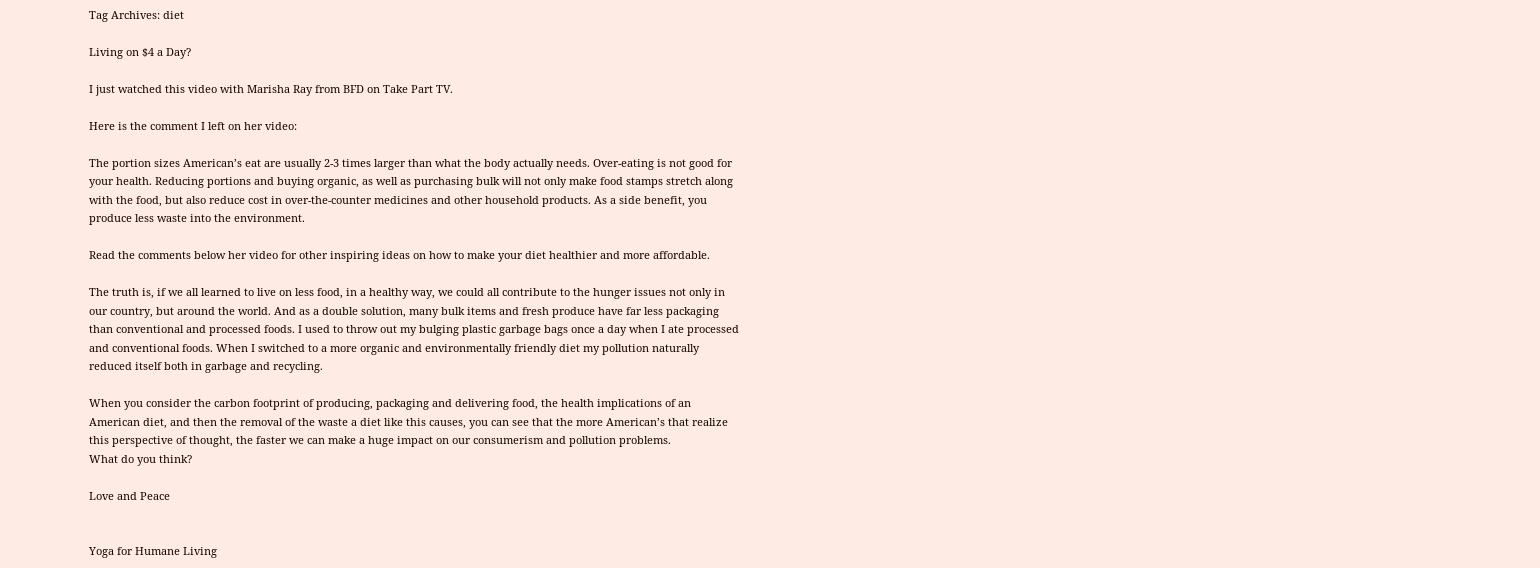Tag Archives: diet

Living on $4 a Day?

I just watched this video with Marisha Ray from BFD on Take Part TV.

Here is the comment I left on her video:

The portion sizes American’s eat are usually 2-3 times larger than what the body actually needs. Over-eating is not good for your health. Reducing portions and buying organic, as well as purchasing bulk will not only make food stamps stretch along with the food, but also reduce cost in over-the-counter medicines and other household products. As a side benefit, you produce less waste into the environment.

Read the comments below her video for other inspiring ideas on how to make your diet healthier and more affordable.

The truth is, if we all learned to live on less food, in a healthy way, we could all contribute to the hunger issues not only in our country, but around the world. And as a double solution, many bulk items and fresh produce have far less packaging than conventional and processed foods. I used to throw out my bulging plastic garbage bags once a day when I ate processed and conventional foods. When I switched to a more organic and environmentally friendly diet my pollution naturally reduced itself both in garbage and recycling.

When you consider the carbon footprint of producing, packaging and delivering food, the health implications of an American diet, and then the removal of the waste a diet like this causes, you can see that the more American’s that realize this perspective of thought, the faster we can make a huge impact on our consumerism and pollution problems.
What do you think?

Love and Peace


Yoga for Humane Living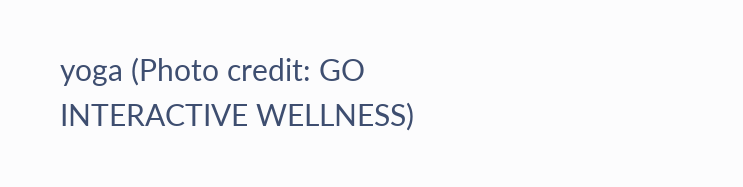yoga (Photo credit: GO INTERACTIVE WELLNESS)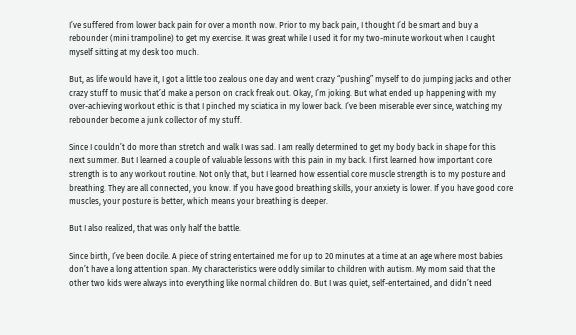I’ve suffered from lower back pain for over a month now. Prior to my back pain, I thought I’d be smart and buy a rebounder (mini trampoline) to get my exercise. It was great while I used it for my two-minute workout when I caught myself sitting at my desk too much.

But, as life would have it, I got a little too zealous one day and went crazy “pushing” myself to do jumping jacks and other crazy stuff to music that’d make a person on crack freak out. Okay, I’m joking. But what ended up happening with my over-achieving workout ethic is that I pinched my sciatica in my lower back. I’ve been miserable ever since, watching my rebounder become a junk collector of my stuff.

Since I couldn’t do more than stretch and walk I was sad. I am really determined to get my body back in shape for this next summer. But I learned a couple of valuable lessons with this pain in my back. I first learned how important core strength is to any workout routine. Not only that, but I learned how essential core muscle strength is to my posture and breathing. They are all connected, you know. If you have good breathing skills, your anxiety is lower. If you have good core muscles, your posture is better, which means your breathing is deeper.

But I also realized, that was only half the battle.

Since birth, I’ve been docile. A piece of string entertained me for up to 20 minutes at a time at an age where most babies don’t have a long attention span. My characteristics were oddly similar to children with autism. My mom said that the other two kids were always into everything like normal children do. But I was quiet, self-entertained, and didn’t need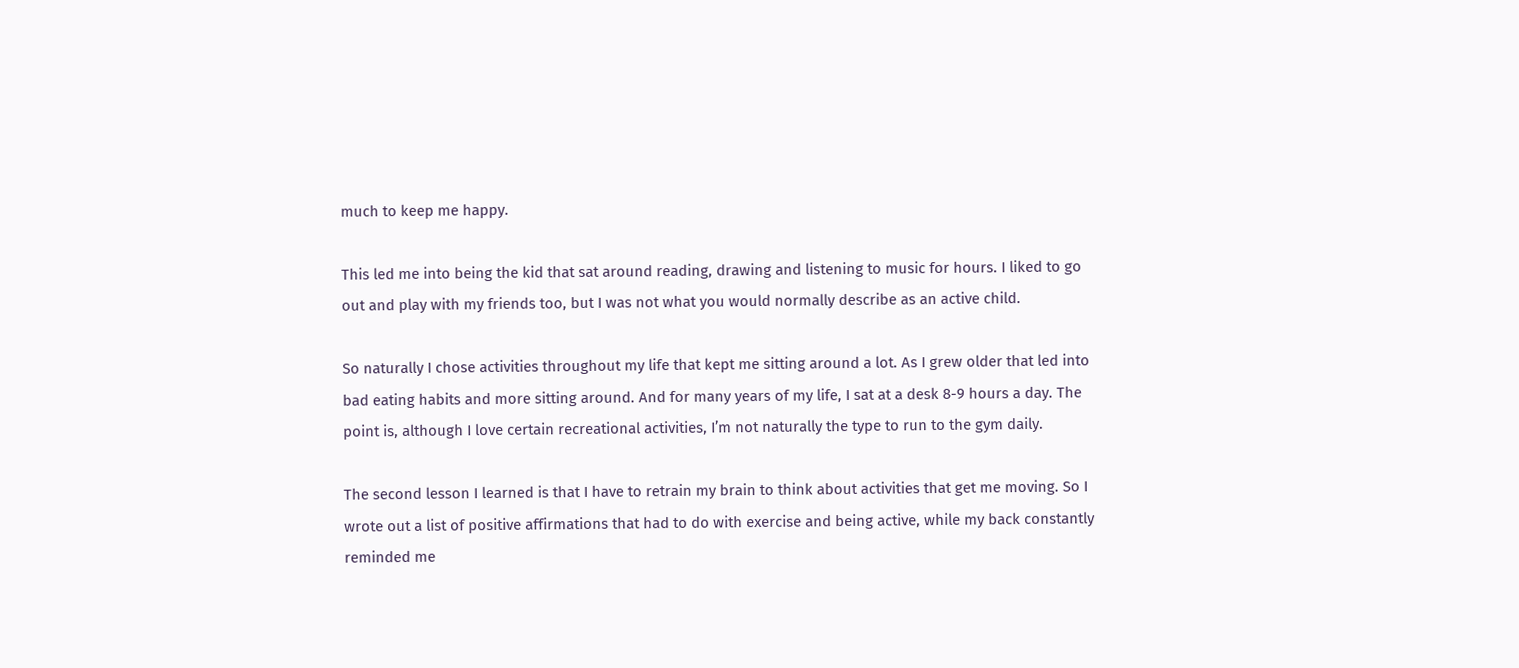much to keep me happy.

This led me into being the kid that sat around reading, drawing and listening to music for hours. I liked to go out and play with my friends too, but I was not what you would normally describe as an active child.

So naturally I chose activities throughout my life that kept me sitting around a lot. As I grew older that led into bad eating habits and more sitting around. And for many years of my life, I sat at a desk 8-9 hours a day. The point is, although I love certain recreational activities, I’m not naturally the type to run to the gym daily.

The second lesson I learned is that I have to retrain my brain to think about activities that get me moving. So I wrote out a list of positive affirmations that had to do with exercise and being active, while my back constantly reminded me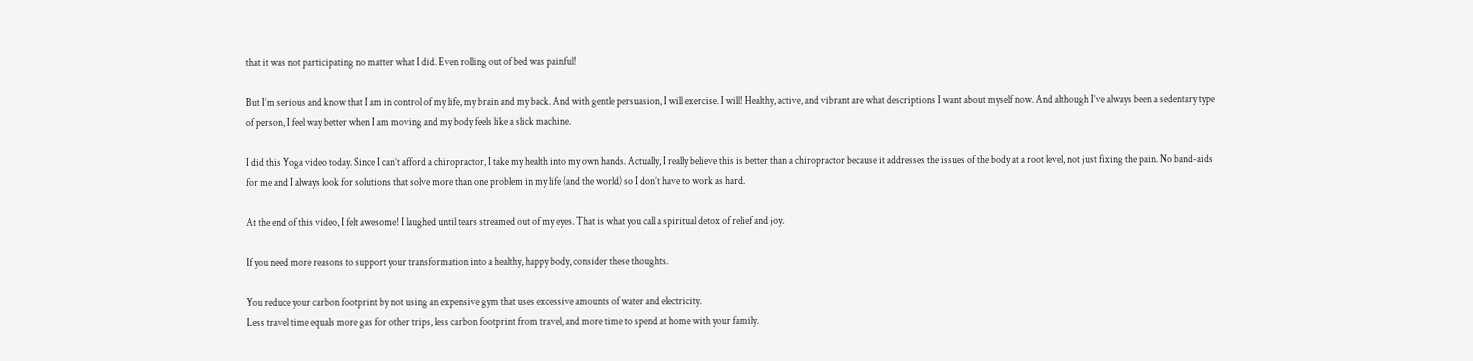that it was not participating no matter what I did. Even rolling out of bed was painful!

But I’m serious and know that I am in control of my life, my brain and my back. And with gentle persuasion, I will exercise. I will! Healthy, active, and vibrant are what descriptions I want about myself now. And although I’ve always been a sedentary type of person, I feel way better when I am moving and my body feels like a slick machine.

I did this Yoga video today. Since I can’t afford a chiropractor, I take my health into my own hands. Actually, I really believe this is better than a chiropractor because it addresses the issues of the body at a root level, not just fixing the pain. No band-aids for me and I always look for solutions that solve more than one problem in my life (and the world) so I don’t have to work as hard.

At the end of this video, I felt awesome! I laughed until tears streamed out of my eyes. That is what you call a spiritual detox of relief and joy.

If you need more reasons to support your transformation into a healthy, happy body, consider these thoughts.

You reduce your carbon footprint by not using an expensive gym that uses excessive amounts of water and electricity.
Less travel time equals more gas for other trips, less carbon footprint from travel, and more time to spend at home with your family.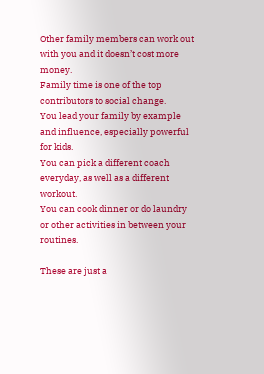Other family members can work out with you and it doesn’t cost more money.
Family time is one of the top contributors to social change.
You lead your family by example and influence, especially powerful for kids.
You can pick a different coach everyday, as well as a different workout.
You can cook dinner or do laundry or other activities in between your routines.

These are just a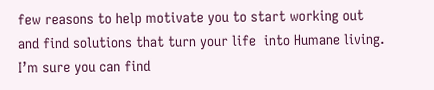few reasons to help motivate you to start working out and find solutions that turn your life  into Humane living. I’m sure you can find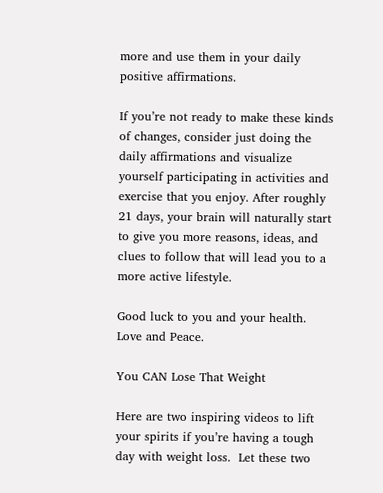more and use them in your daily positive affirmations.

If you’re not ready to make these kinds of changes, consider just doing the daily affirmations and visualize yourself participating in activities and exercise that you enjoy. After roughly 21 days, your brain will naturally start to give you more reasons, ideas, and clues to follow that will lead you to a more active lifestyle.

Good luck to you and your health.
Love and Peace.

You CAN Lose That Weight

Here are two inspiring videos to lift your spirits if you’re having a tough day with weight loss.  Let these two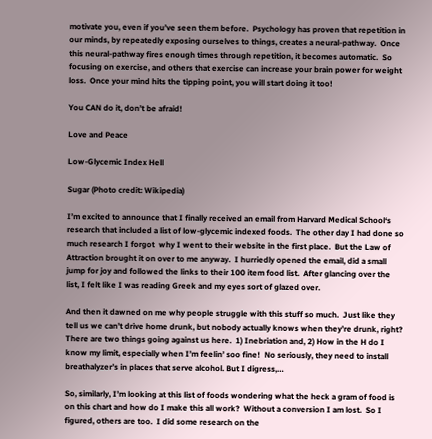motivate you, even if you’ve seen them before.  Psychology has proven that repetition in our minds, by repeatedly exposing ourselves to things, creates a neural-pathway.  Once this neural-pathway fires enough times through repetition, it becomes automatic.  So focusing on exercise, and others that exercise can increase your brain power for weight loss.  Once your mind hits the tipping point, you will start doing it too!

You CAN do it, don’t be afraid!

Love and Peace

Low-Glycemic Index Hell

Sugar (Photo credit: Wikipedia)

I’m excited to announce that I finally received an email from Harvard Medical School‘s research that included a list of low-glycemic indexed foods.  The other day I had done so much research I forgot  why I went to their website in the first place.  But the Law of Attraction brought it on over to me anyway.  I hurriedly opened the email, did a small jump for joy and followed the links to their 100 item food list.  After glancing over the list, I felt like I was reading Greek and my eyes sort of glazed over.

And then it dawned on me why people struggle with this stuff so much.  Just like they tell us we can’t drive home drunk, but nobody actually knows when they’re drunk, right?  There are two things going against us here.  1) Inebriation and, 2) How in the H do I know my limit, especially when I’m feelin’ soo fine!  No seriously, they need to install breathalyzer’s in places that serve alcohol. But I digress,…

So, similarly, I’m looking at this list of foods wondering what the heck a gram of food is on this chart and how do I make this all work?  Without a conversion I am lost.  So I figured, others are too.  I did some research on the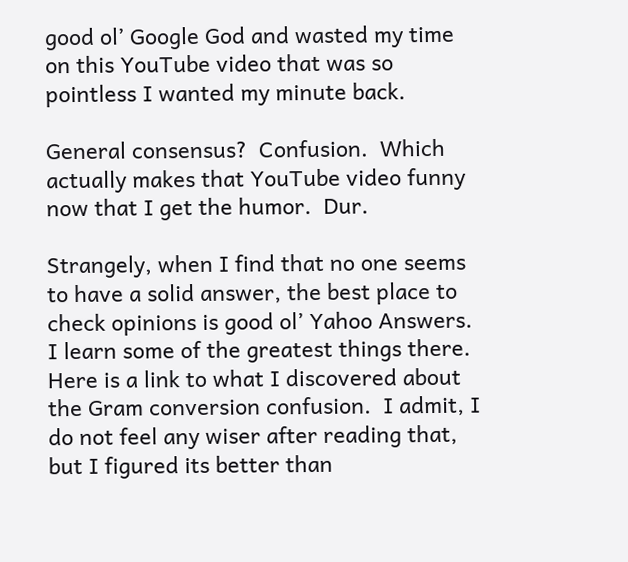good ol’ Google God and wasted my time on this YouTube video that was so pointless I wanted my minute back.

General consensus?  Confusion.  Which actually makes that YouTube video funny now that I get the humor.  Dur.

Strangely, when I find that no one seems to have a solid answer, the best place to check opinions is good ol’ Yahoo Answers.  I learn some of the greatest things there.  Here is a link to what I discovered about the Gram conversion confusion.  I admit, I do not feel any wiser after reading that, but I figured its better than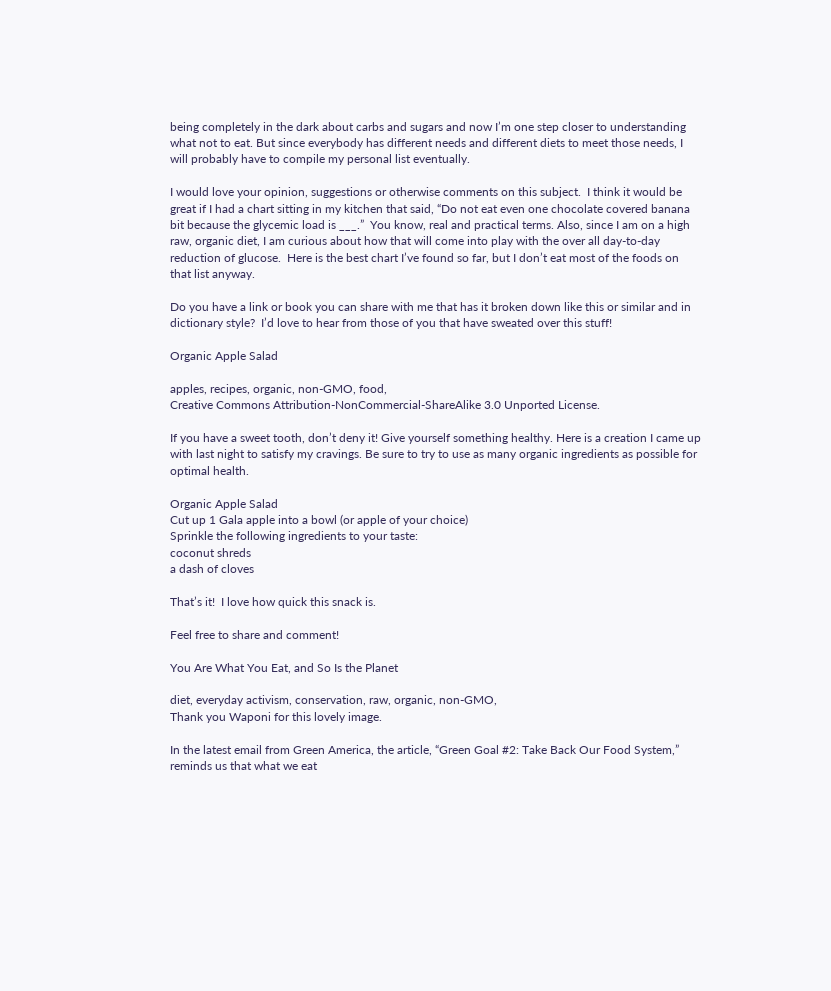being completely in the dark about carbs and sugars and now I’m one step closer to understanding what not to eat. But since everybody has different needs and different diets to meet those needs, I will probably have to compile my personal list eventually.

I would love your opinion, suggestions or otherwise comments on this subject.  I think it would be great if I had a chart sitting in my kitchen that said, “Do not eat even one chocolate covered banana bit because the glycemic load is ___.”  You know, real and practical terms. Also, since I am on a high raw, organic diet, I am curious about how that will come into play with the over all day-to-day reduction of glucose.  Here is the best chart I’ve found so far, but I don’t eat most of the foods on that list anyway.

Do you have a link or book you can share with me that has it broken down like this or similar and in dictionary style?  I’d love to hear from those of you that have sweated over this stuff!

Organic Apple Salad

apples, recipes, organic, non-GMO, food,
Creative Commons Attribution-NonCommercial-ShareAlike 3.0 Unported License.

If you have a sweet tooth, don’t deny it! Give yourself something healthy. Here is a creation I came up with last night to satisfy my cravings. Be sure to try to use as many organic ingredients as possible for optimal health.

Organic Apple Salad
Cut up 1 Gala apple into a bowl (or apple of your choice)
Sprinkle the following ingredients to your taste:
coconut shreds
a dash of cloves

That’s it!  I love how quick this snack is.

Feel free to share and comment!

You Are What You Eat, and So Is the Planet

diet, everyday activism, conservation, raw, organic, non-GMO,
Thank you Waponi for this lovely image.

In the latest email from Green America, the article, “Green Goal #2: Take Back Our Food System,” reminds us that what we eat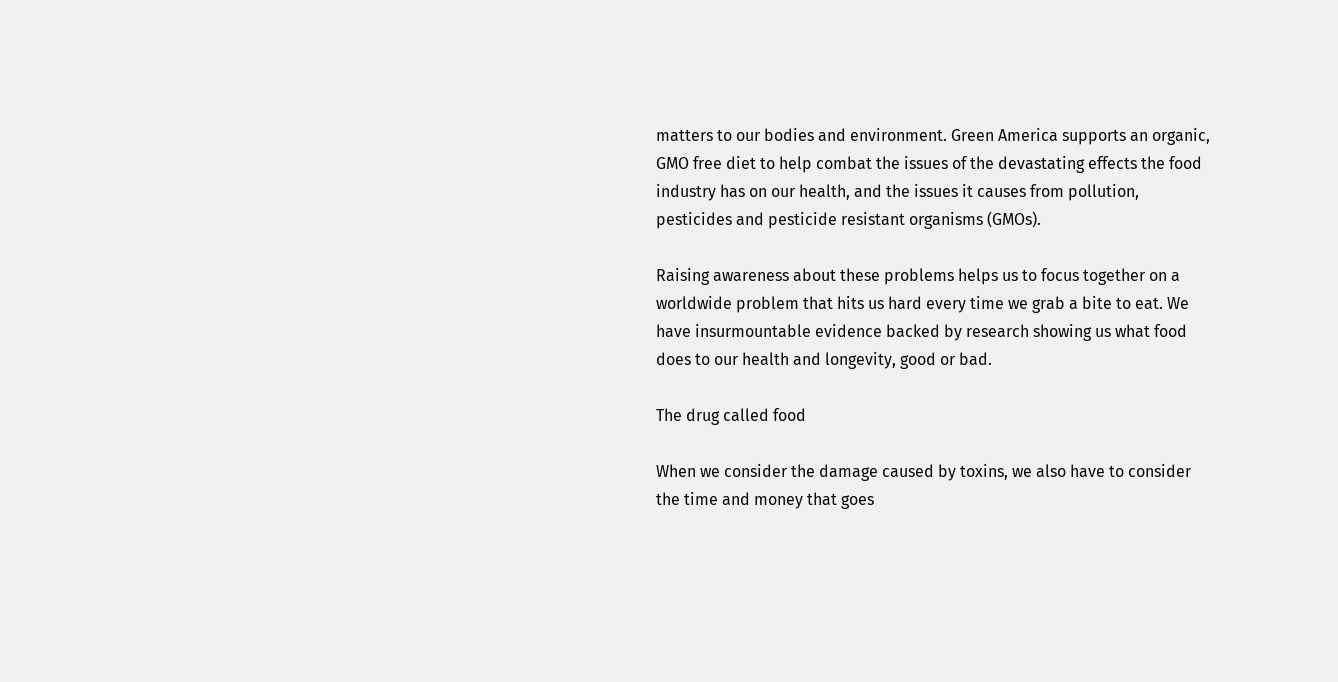matters to our bodies and environment. Green America supports an organic, GMO free diet to help combat the issues of the devastating effects the food industry has on our health, and the issues it causes from pollution, pesticides and pesticide resistant organisms (GMOs).

Raising awareness about these problems helps us to focus together on a worldwide problem that hits us hard every time we grab a bite to eat. We have insurmountable evidence backed by research showing us what food does to our health and longevity, good or bad.

The drug called food

When we consider the damage caused by toxins, we also have to consider the time and money that goes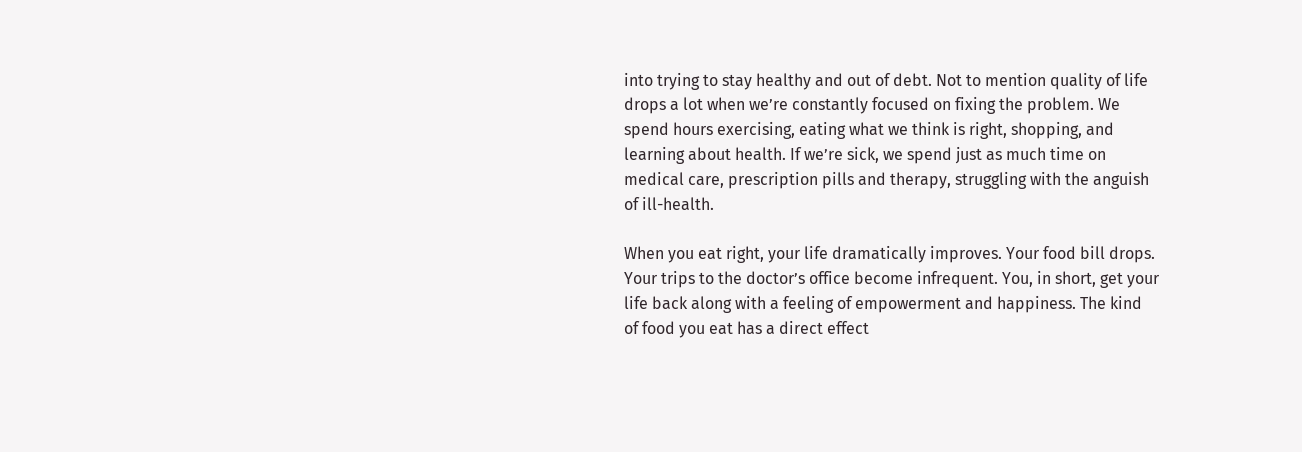into trying to stay healthy and out of debt. Not to mention quality of life drops a lot when we’re constantly focused on fixing the problem. We spend hours exercising, eating what we think is right, shopping, and learning about health. If we’re sick, we spend just as much time on medical care, prescription pills and therapy, struggling with the anguish of ill-health.

When you eat right, your life dramatically improves. Your food bill drops. Your trips to the doctor’s office become infrequent. You, in short, get your life back along with a feeling of empowerment and happiness. The kind of food you eat has a direct effect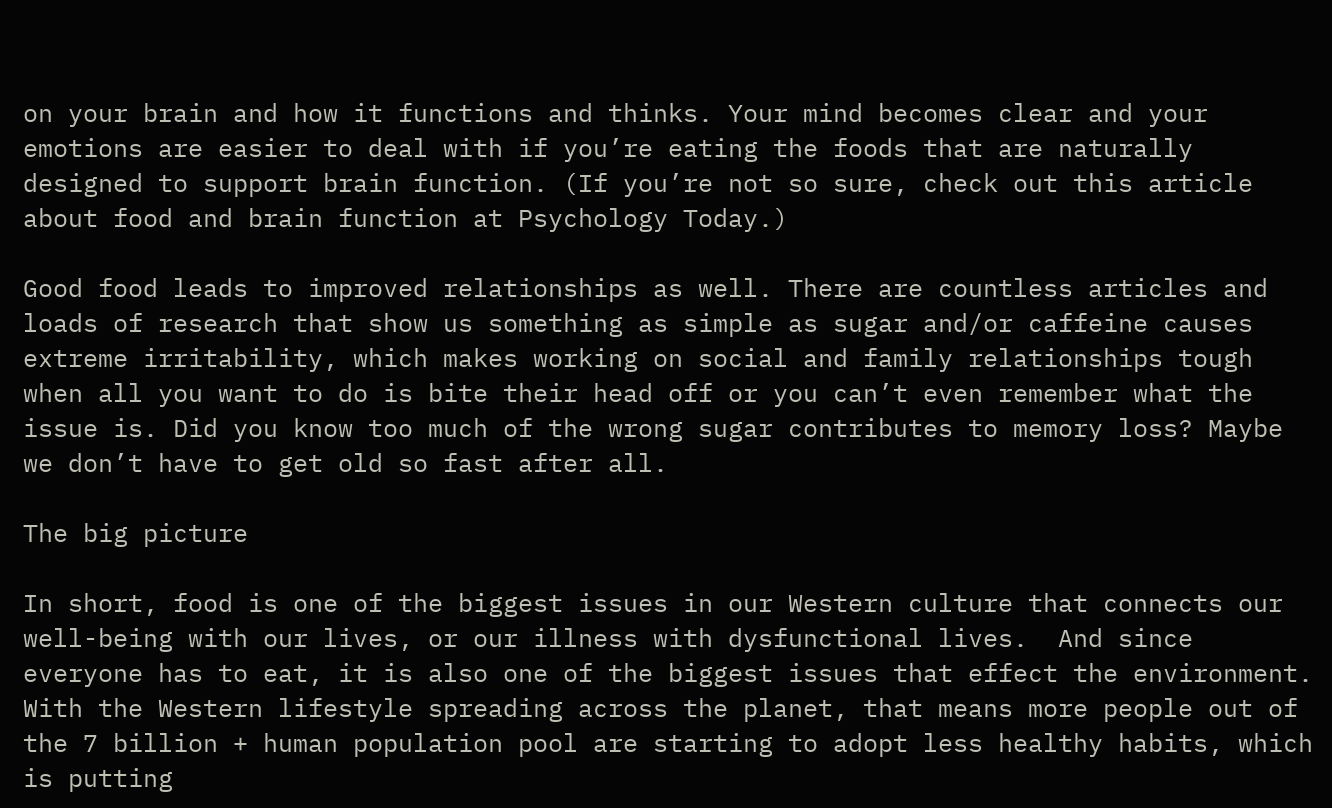on your brain and how it functions and thinks. Your mind becomes clear and your emotions are easier to deal with if you’re eating the foods that are naturally designed to support brain function. (If you’re not so sure, check out this article about food and brain function at Psychology Today.)

Good food leads to improved relationships as well. There are countless articles and loads of research that show us something as simple as sugar and/or caffeine causes extreme irritability, which makes working on social and family relationships tough when all you want to do is bite their head off or you can’t even remember what the issue is. Did you know too much of the wrong sugar contributes to memory loss? Maybe we don’t have to get old so fast after all.

The big picture

In short, food is one of the biggest issues in our Western culture that connects our well-being with our lives, or our illness with dysfunctional lives.  And since everyone has to eat, it is also one of the biggest issues that effect the environment. With the Western lifestyle spreading across the planet, that means more people out of the 7 billion + human population pool are starting to adopt less healthy habits, which is putting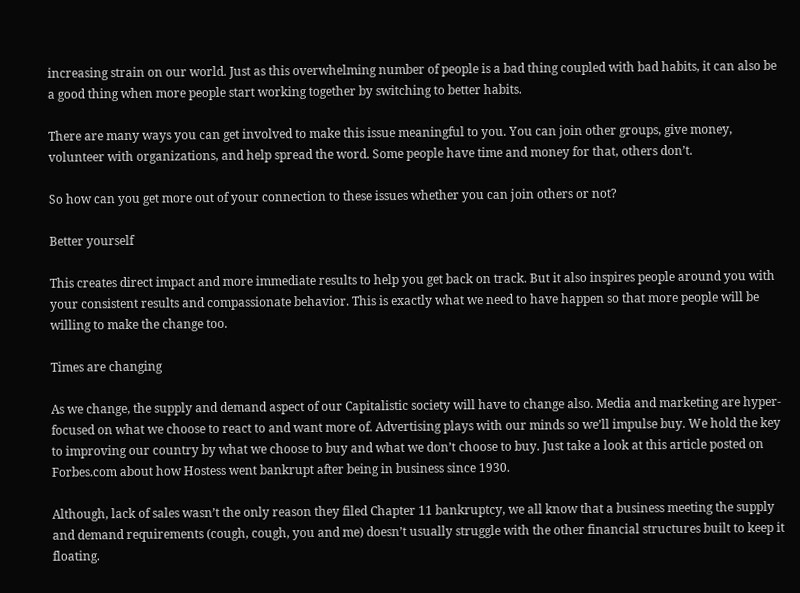increasing strain on our world. Just as this overwhelming number of people is a bad thing coupled with bad habits, it can also be a good thing when more people start working together by switching to better habits.

There are many ways you can get involved to make this issue meaningful to you. You can join other groups, give money, volunteer with organizations, and help spread the word. Some people have time and money for that, others don’t.

So how can you get more out of your connection to these issues whether you can join others or not?

Better yourself

This creates direct impact and more immediate results to help you get back on track. But it also inspires people around you with your consistent results and compassionate behavior. This is exactly what we need to have happen so that more people will be willing to make the change too.

Times are changing

As we change, the supply and demand aspect of our Capitalistic society will have to change also. Media and marketing are hyper-focused on what we choose to react to and want more of. Advertising plays with our minds so we’ll impulse buy. We hold the key to improving our country by what we choose to buy and what we don’t choose to buy. Just take a look at this article posted on Forbes.com about how Hostess went bankrupt after being in business since 1930.

Although, lack of sales wasn’t the only reason they filed Chapter 11 bankruptcy, we all know that a business meeting the supply and demand requirements (cough, cough, you and me) doesn’t usually struggle with the other financial structures built to keep it floating.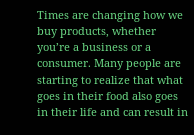Times are changing how we buy products, whether you’re a business or a consumer. Many people are starting to realize that what goes in their food also goes in their life and can result in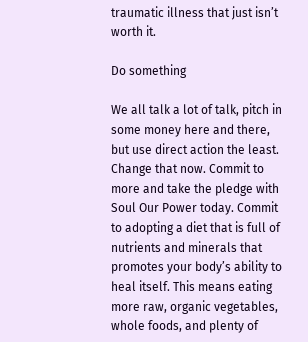traumatic illness that just isn’t worth it.

Do something

We all talk a lot of talk, pitch in some money here and there, but use direct action the least. Change that now. Commit to more and take the pledge with Soul Our Power today. Commit to adopting a diet that is full of nutrients and minerals that promotes your body’s ability to heal itself. This means eating more raw, organic vegetables, whole foods, and plenty of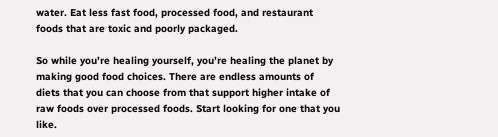water. Eat less fast food, processed food, and restaurant foods that are toxic and poorly packaged.

So while you’re healing yourself, you’re healing the planet by making good food choices. There are endless amounts of diets that you can choose from that support higher intake of raw foods over processed foods. Start looking for one that you like.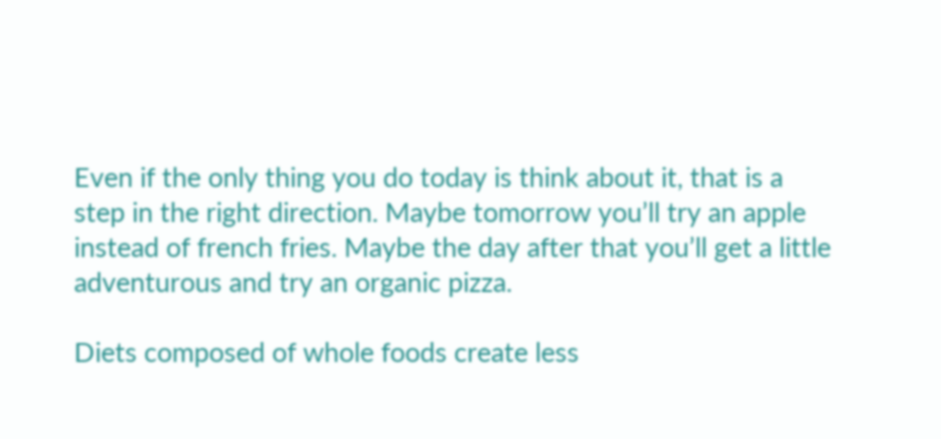Even if the only thing you do today is think about it, that is a step in the right direction. Maybe tomorrow you’ll try an apple instead of french fries. Maybe the day after that you’ll get a little adventurous and try an organic pizza.

Diets composed of whole foods create less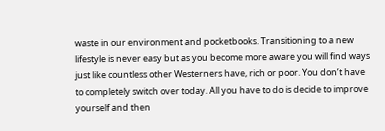waste in our environment and pocketbooks. Transitioning to a new lifestyle is never easy but as you become more aware you will find ways just like countless other Westerners have, rich or poor. You don’t have to completely switch over today. All you have to do is decide to improve yourself and then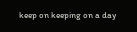keep on keeping on a day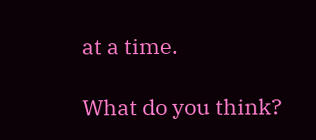at a time.

What do you think?